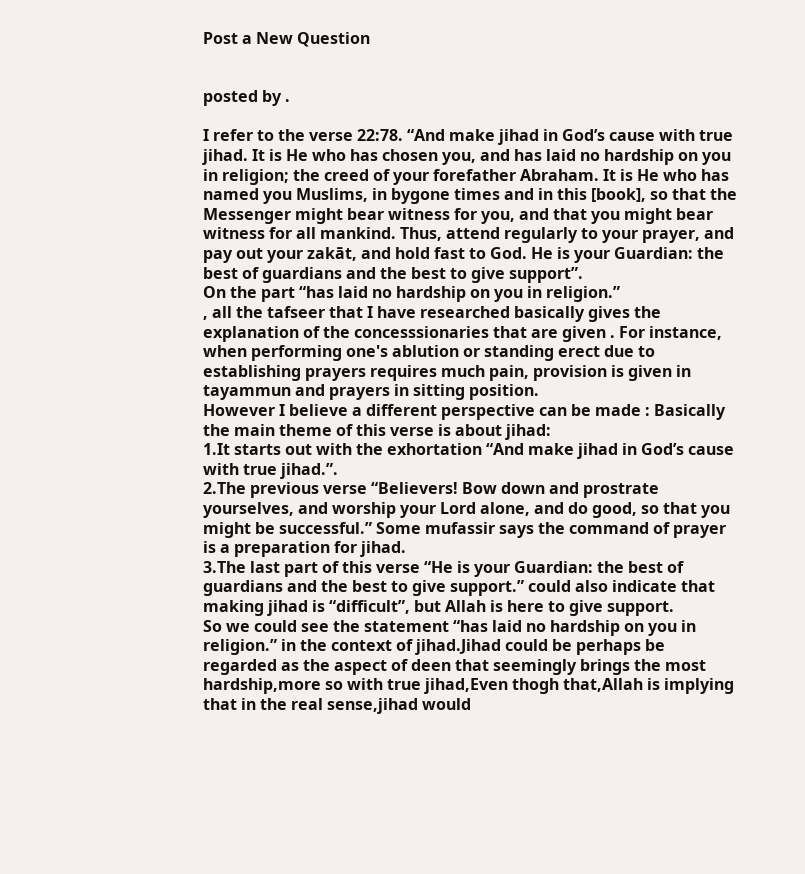Post a New Question


posted by .

I refer to the verse 22:78. “And make jihad in God’s cause with true jihad. It is He who has chosen you, and has laid no hardship on you in religion; the creed of your forefather Abraham. It is He who has named you Muslims, in bygone times and in this [book], so that the Messenger might bear witness for you, and that you might bear witness for all mankind. Thus, attend regularly to your prayer, and pay out your zakāt, and hold fast to God. He is your Guardian: the best of guardians and the best to give support”.
On the part “has laid no hardship on you in religion.”
, all the tafseer that I have researched basically gives the explanation of the concesssionaries that are given . For instance, when performing one's ablution or standing erect due to establishing prayers requires much pain, provision is given in tayammun and prayers in sitting position.
However I believe a different perspective can be made : Basically the main theme of this verse is about jihad:
1.It starts out with the exhortation “And make jihad in God’s cause with true jihad.”.
2.The previous verse “Believers! Bow down and prostrate yourselves, and worship your Lord alone, and do good, so that you might be successful.” Some mufassir says the command of prayer is a preparation for jihad.
3.The last part of this verse “He is your Guardian: the best of guardians and the best to give support.” could also indicate that making jihad is “difficult”, but Allah is here to give support.
So we could see the statement “has laid no hardship on you in religion.” in the context of jihad.Jihad could be perhaps be regarded as the aspect of deen that seemingly brings the most hardship,more so with true jihad,Even thogh that,Allah is implying that in the real sense,jihad would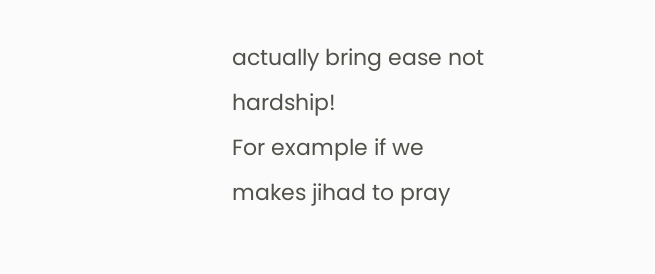actually bring ease not hardship!
For example if we makes jihad to pray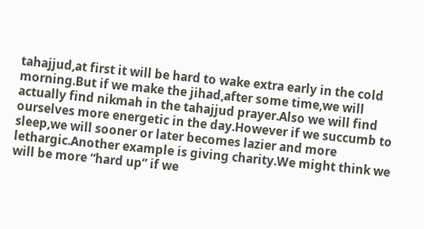tahajjud,at first it will be hard to wake extra early in the cold morning.But if we make the jihad,after some time,we will actually find nikmah in the tahajjud prayer.Also we will find ourselves more energetic in the day.However if we succumb to sleep,we will sooner or later becomes lazier and more lethargic.Another example is giving charity.We might think we will be more “hard up” if we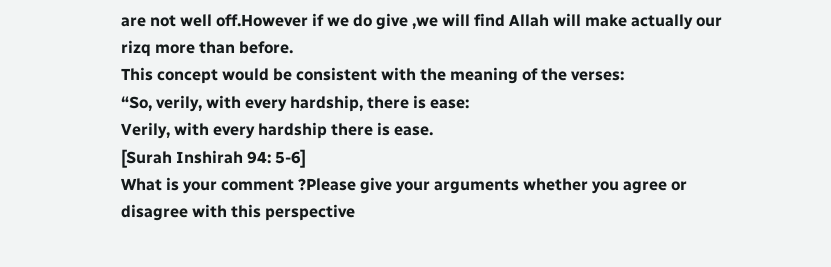are not well off.However if we do give ,we will find Allah will make actually our rizq more than before.
This concept would be consistent with the meaning of the verses:
“So, verily, with every hardship, there is ease:
Verily, with every hardship there is ease.
[Surah Inshirah 94: 5-6]
What is your comment ?Please give your arguments whether you agree or disagree with this perspective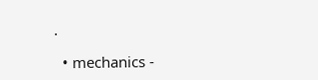.

  • mechanics -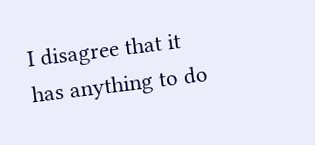I disagree that it has anything to do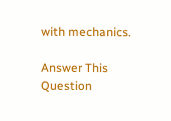with mechanics.

Answer This Question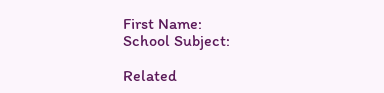First Name:
School Subject:

Related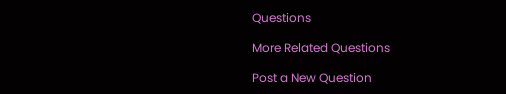Questions

More Related Questions

Post a New Question